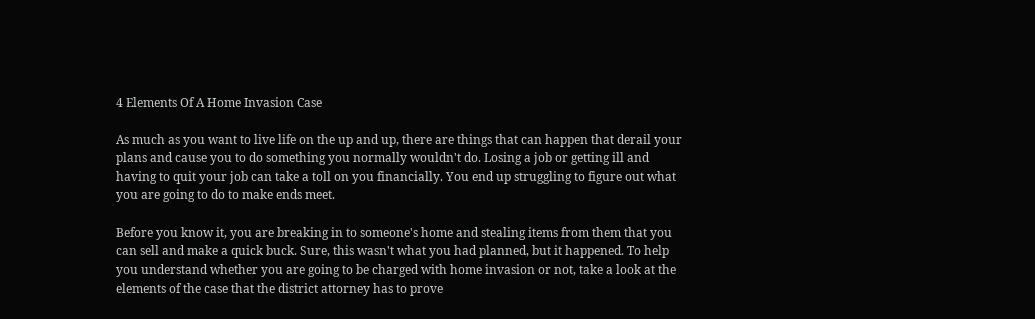4 Elements Of A Home Invasion Case

As much as you want to live life on the up and up, there are things that can happen that derail your plans and cause you to do something you normally wouldn't do. Losing a job or getting ill and having to quit your job can take a toll on you financially. You end up struggling to figure out what you are going to do to make ends meet.

Before you know it, you are breaking in to someone's home and stealing items from them that you can sell and make a quick buck. Sure, this wasn't what you had planned, but it happened. To help you understand whether you are going to be charged with home invasion or not, take a look at the elements of the case that the district attorney has to prove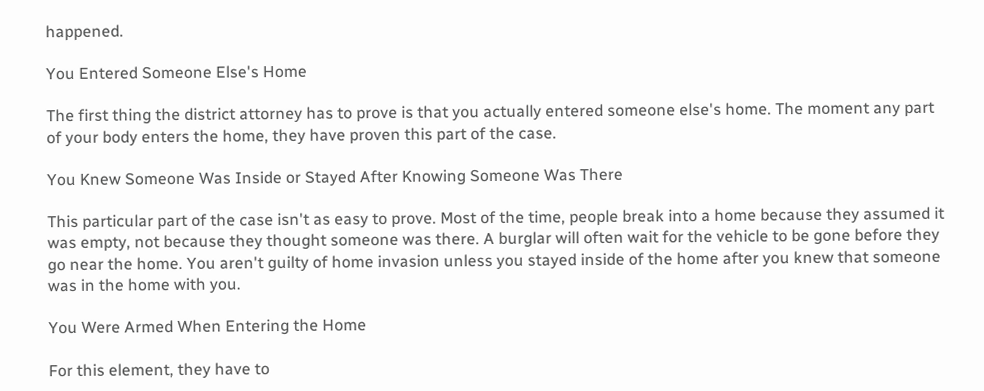happened.

You Entered Someone Else's Home

The first thing the district attorney has to prove is that you actually entered someone else's home. The moment any part of your body enters the home, they have proven this part of the case.

You Knew Someone Was Inside or Stayed After Knowing Someone Was There

This particular part of the case isn't as easy to prove. Most of the time, people break into a home because they assumed it was empty, not because they thought someone was there. A burglar will often wait for the vehicle to be gone before they go near the home. You aren't guilty of home invasion unless you stayed inside of the home after you knew that someone was in the home with you.

You Were Armed When Entering the Home

For this element, they have to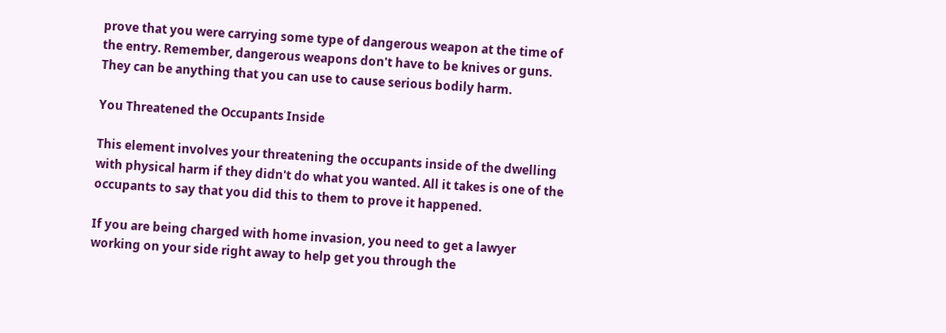prove that you were carrying some type of dangerous weapon at the time of the entry. Remember, dangerous weapons don't have to be knives or guns. They can be anything that you can use to cause serious bodily harm.

You Threatened the Occupants Inside

This element involves your threatening the occupants inside of the dwelling with physical harm if they didn't do what you wanted. All it takes is one of the occupants to say that you did this to them to prove it happened.

If you are being charged with home invasion, you need to get a lawyer working on your side right away to help get you through the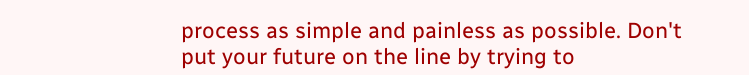process as simple and painless as possible. Don't put your future on the line by trying to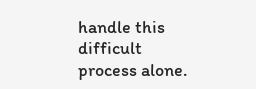handle this difficult process alone.